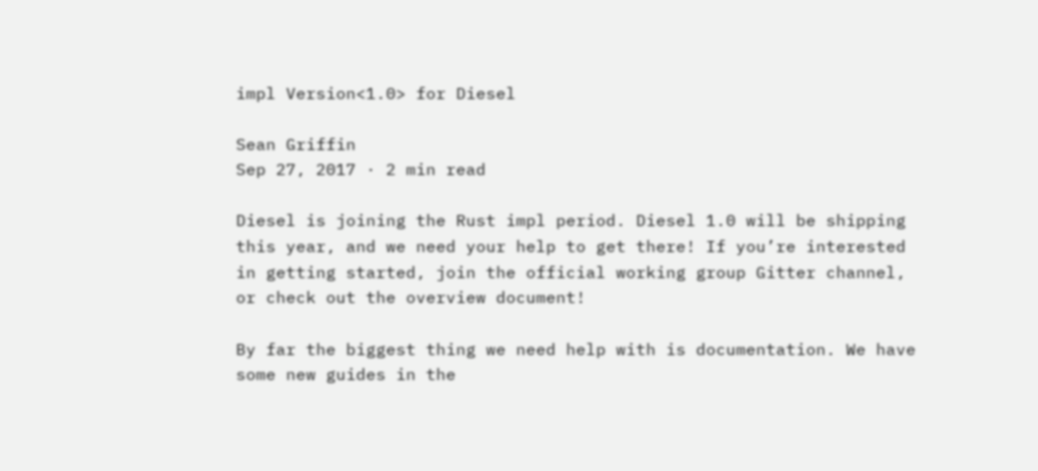impl Version<1.0> for Diesel

Sean Griffin
Sep 27, 2017 · 2 min read

Diesel is joining the Rust impl period. Diesel 1.0 will be shipping this year, and we need your help to get there! If you’re interested in getting started, join the official working group Gitter channel, or check out the overview document!

By far the biggest thing we need help with is documentation. We have some new guides in the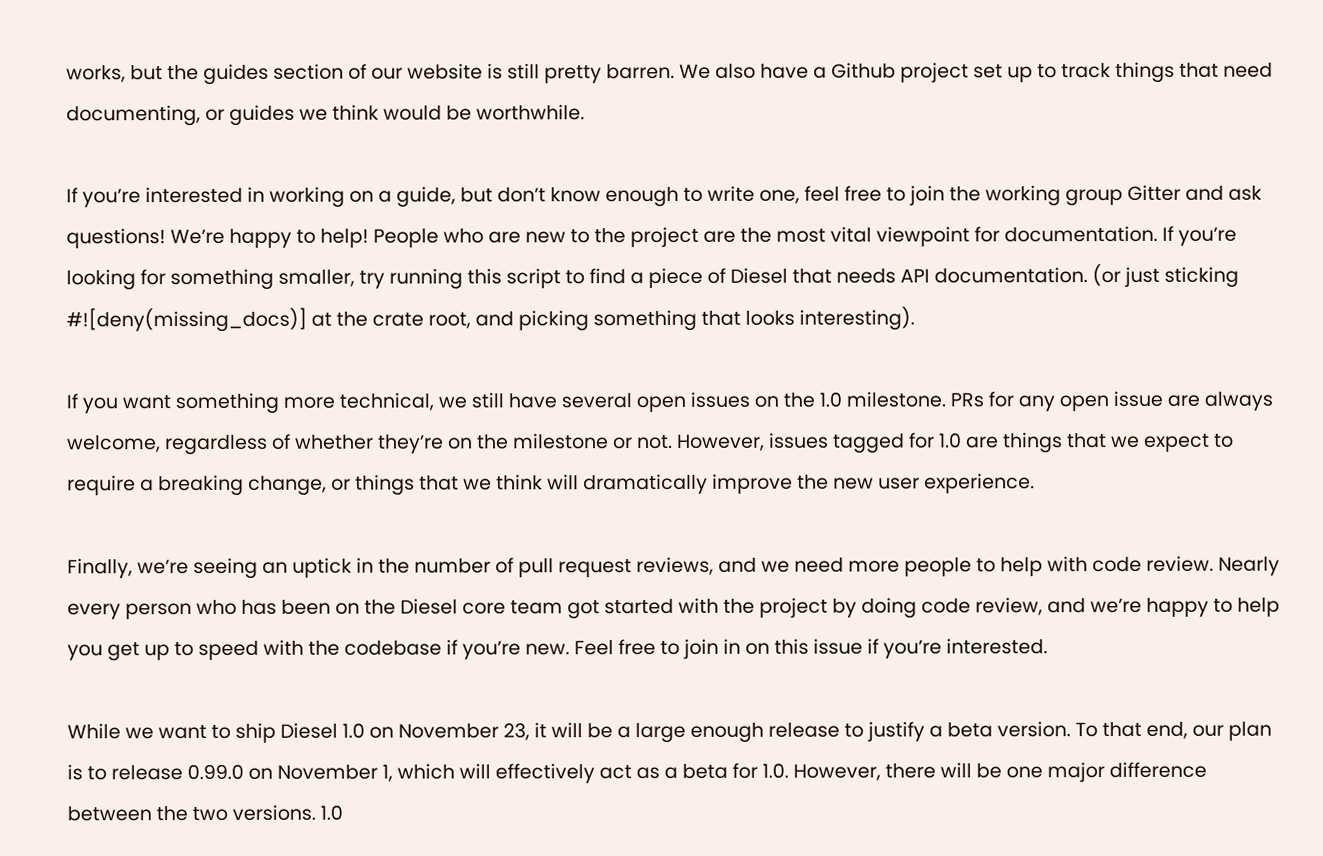works, but the guides section of our website is still pretty barren. We also have a Github project set up to track things that need documenting, or guides we think would be worthwhile.

If you’re interested in working on a guide, but don’t know enough to write one, feel free to join the working group Gitter and ask questions! We’re happy to help! People who are new to the project are the most vital viewpoint for documentation. If you’re looking for something smaller, try running this script to find a piece of Diesel that needs API documentation. (or just sticking #![deny(missing_docs)] at the crate root, and picking something that looks interesting).

If you want something more technical, we still have several open issues on the 1.0 milestone. PRs for any open issue are always welcome, regardless of whether they’re on the milestone or not. However, issues tagged for 1.0 are things that we expect to require a breaking change, or things that we think will dramatically improve the new user experience.

Finally, we’re seeing an uptick in the number of pull request reviews, and we need more people to help with code review. Nearly every person who has been on the Diesel core team got started with the project by doing code review, and we’re happy to help you get up to speed with the codebase if you’re new. Feel free to join in on this issue if you’re interested.

While we want to ship Diesel 1.0 on November 23, it will be a large enough release to justify a beta version. To that end, our plan is to release 0.99.0 on November 1, which will effectively act as a beta for 1.0. However, there will be one major difference between the two versions. 1.0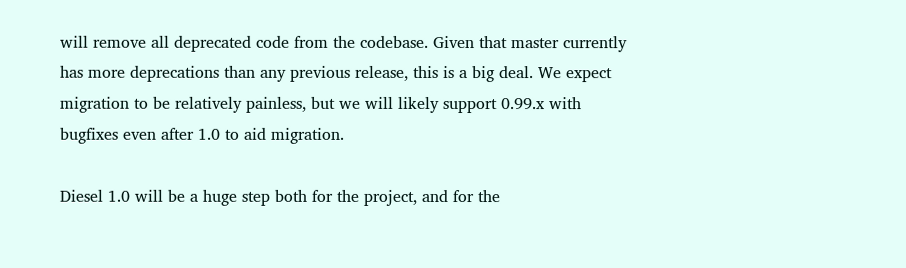will remove all deprecated code from the codebase. Given that master currently has more deprecations than any previous release, this is a big deal. We expect migration to be relatively painless, but we will likely support 0.99.x with bugfixes even after 1.0 to aid migration.

Diesel 1.0 will be a huge step both for the project, and for the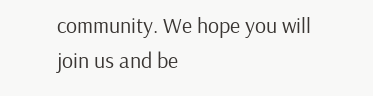community. We hope you will join us and be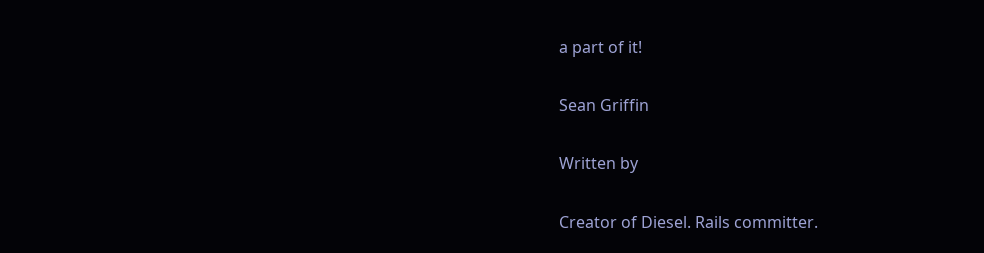a part of it!

Sean Griffin

Written by

Creator of Diesel. Rails committer.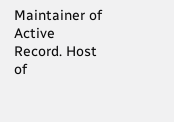Maintainer of Active Record. Host of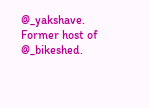@_yakshave. Former host of @_bikeshed.